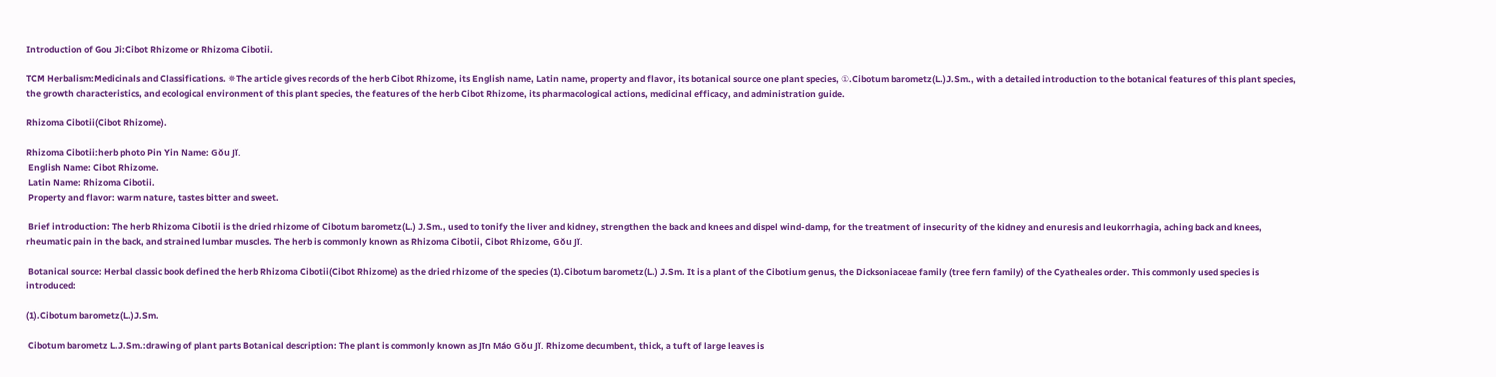Introduction of Gou Ji:Cibot Rhizome or Rhizoma Cibotii.

TCM Herbalism:Medicinals and Classifications. ✵The article gives records of the herb Cibot Rhizome, its English name, Latin name, property and flavor, its botanical source one plant species, ①.Cibotum barometz(L.)J.Sm., with a detailed introduction to the botanical features of this plant species, the growth characteristics, and ecological environment of this plant species, the features of the herb Cibot Rhizome, its pharmacological actions, medicinal efficacy, and administration guide.

Rhizoma Cibotii(Cibot Rhizome).

Rhizoma Cibotii:herb photo Pin Yin Name: Gǒu Jǐ.
 English Name: Cibot Rhizome.
 Latin Name: Rhizoma Cibotii.
 Property and flavor: warm nature, tastes bitter and sweet.

 Brief introduction: The herb Rhizoma Cibotii is the dried rhizome of Cibotum barometz(L.) J.Sm., used to tonify the liver and kidney, strengthen the back and knees and dispel wind-damp, for the treatment of insecurity of the kidney and enuresis and leukorrhagia, aching back and knees, rheumatic pain in the back, and strained lumbar muscles. The herb is commonly known as Rhizoma Cibotii, Cibot Rhizome, Gǒu Jǐ.

 Botanical source: Herbal classic book defined the herb Rhizoma Cibotii(Cibot Rhizome) as the dried rhizome of the species (1).Cibotum barometz(L.) J.Sm. It is a plant of the Cibotium genus, the Dicksoniaceae family (tree fern family) of the Cyatheales order. This commonly used species is introduced:

(1).Cibotum barometz(L.)J.Sm.

 Cibotum barometz L.J.Sm.:drawing of plant parts Botanical description: The plant is commonly known as Jīn Máo Gǒu Jǐ. Rhizome decumbent, thick, a tuft of large leaves is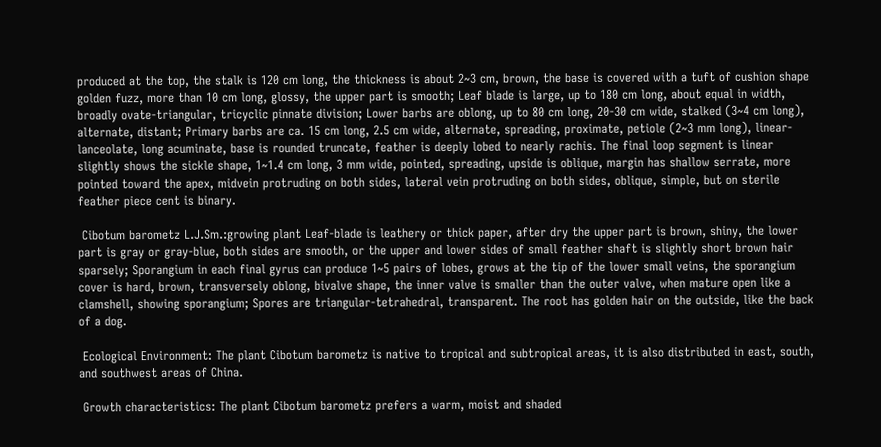produced at the top, the stalk is 120 cm long, the thickness is about 2~3 cm, brown, the base is covered with a tuft of cushion shape golden fuzz, more than 10 cm long, glossy, the upper part is smooth; Leaf blade is large, up to 180 cm long, about equal in width, broadly ovate-triangular, tricyclic pinnate division; Lower barbs are oblong, up to 80 cm long, 20-30 cm wide, stalked (3~4 cm long), alternate, distant; Primary barbs are ca. 15 cm long, 2.5 cm wide, alternate, spreading, proximate, petiole (2~3 mm long), linear-lanceolate, long acuminate, base is rounded truncate, feather is deeply lobed to nearly rachis. The final loop segment is linear slightly shows the sickle shape, 1~1.4 cm long, 3 mm wide, pointed, spreading, upside is oblique, margin has shallow serrate, more pointed toward the apex, midvein protruding on both sides, lateral vein protruding on both sides, oblique, simple, but on sterile feather piece cent is binary.

 Cibotum barometz L.J.Sm.:growing plant Leaf-blade is leathery or thick paper, after dry the upper part is brown, shiny, the lower part is gray or gray-blue, both sides are smooth, or the upper and lower sides of small feather shaft is slightly short brown hair sparsely; Sporangium in each final gyrus can produce 1~5 pairs of lobes, grows at the tip of the lower small veins, the sporangium cover is hard, brown, transversely oblong, bivalve shape, the inner valve is smaller than the outer valve, when mature open like a clamshell, showing sporangium; Spores are triangular-tetrahedral, transparent. The root has golden hair on the outside, like the back of a dog.

 Ecological Environment: The plant Cibotum barometz is native to tropical and subtropical areas, it is also distributed in east, south, and southwest areas of China.

 Growth characteristics: The plant Cibotum barometz prefers a warm, moist and shaded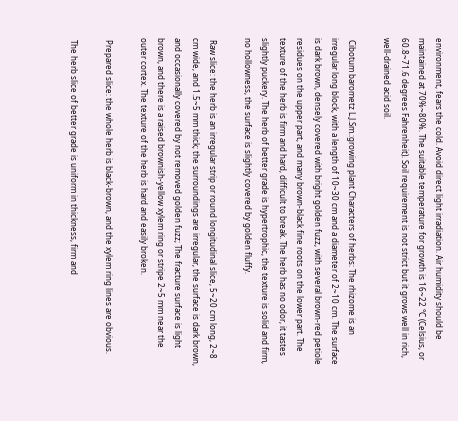environment, fears the cold. Avoid direct light irradiation. Air humidity should be maintained at 70%~80%. The suitable temperature for growth is 16~22 °C (Celsius, or 60.8~71.6 degrees Fahrenheit). Soil requirement is not strict but it grows well in rich, well-drained acid soil.

 Cibotum barometz L.J.Sm.:growing plant Characters of herbs: The rhizome is an irregular long block, with a length of 10~30 cm and a diameter of 2~10 cm. The surface is dark brown, densely covered with bright golden fuzz, with several brown-red petiole residues on the upper part, and many brown-black fine roots on the lower part. The texture of the herb is firm and hard, difficult to break. The herb has no odor, it tastes slightly puckery. The herb of better grade is hypertrophic, the texture is solid and firm, no hollowness, the surface is slightly covered by golden fluffy.

 Raw slice: the herb is an irregular strip or round longitudinal slice, 5~20 cm long, 2~8 cm wide, and 1.5~5 mm thick; the surroundings are irregular, the surface is dark brown, and occasionally covered by not removed golden fuzz; The fracture surface is light brown, and there is a raised brownish-yellow xylem ring or stripe 2~5 mm near the outer cortex. The texture of the herb is hard and easily broken.

 Prepared slice: the whole herb is black-brown, and the xylem ring lines are obvious.

 The herb slice of better grade is uniform in thickness, firm and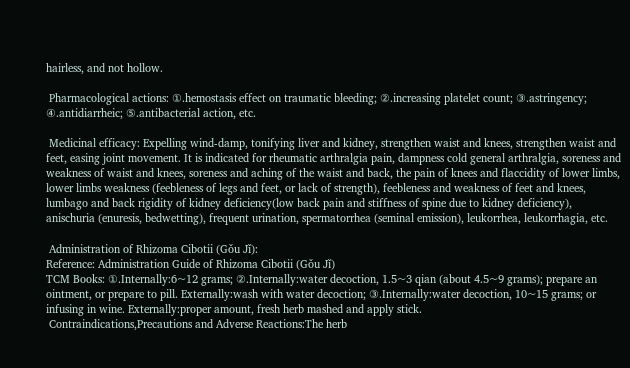hairless, and not hollow.

 Pharmacological actions: ①.hemostasis effect on traumatic bleeding; ②.increasing platelet count; ③.astringency; ④.antidiarrheic; ⑤.antibacterial action, etc.

 Medicinal efficacy: Expelling wind-damp, tonifying liver and kidney, strengthen waist and knees, strengthen waist and feet, easing joint movement. It is indicated for rheumatic arthralgia pain, dampness cold general arthralgia, soreness and weakness of waist and knees, soreness and aching of the waist and back, the pain of knees and flaccidity of lower limbs, lower limbs weakness (feebleness of legs and feet, or lack of strength), feebleness and weakness of feet and knees, lumbago and back rigidity of kidney deficiency(low back pain and stiffness of spine due to kidney deficiency), anischuria (enuresis, bedwetting), frequent urination, spermatorrhea (seminal emission), leukorrhea, leukorrhagia, etc.

 Administration of Rhizoma Cibotii (Gǒu Jǐ):
Reference: Administration Guide of Rhizoma Cibotii (Gǒu Jǐ)
TCM Books: ①.Internally:6~12 grams; ②.Internally:water decoction, 1.5~3 qian (about 4.5~9 grams); prepare an ointment, or prepare to pill. Externally:wash with water decoction; ③.Internally:water decoction, 10~15 grams; or infusing in wine. Externally:proper amount, fresh herb mashed and apply stick.
 Contraindications,Precautions and Adverse Reactions:The herb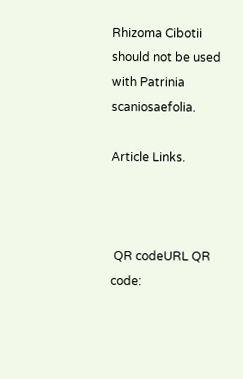Rhizoma Cibotii should not be used with Patrinia scaniosaefolia.

Article Links.



 QR codeURL QR code: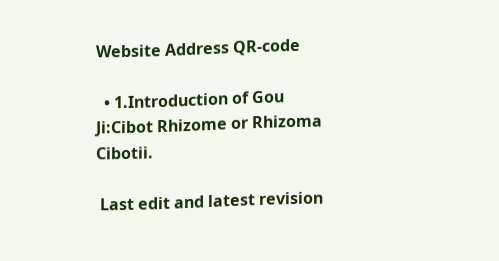Website Address QR-code

  • 1.Introduction of Gou Ji:Cibot Rhizome or Rhizoma Cibotii.

 Last edit and latest revision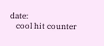date:
   cool hit counter